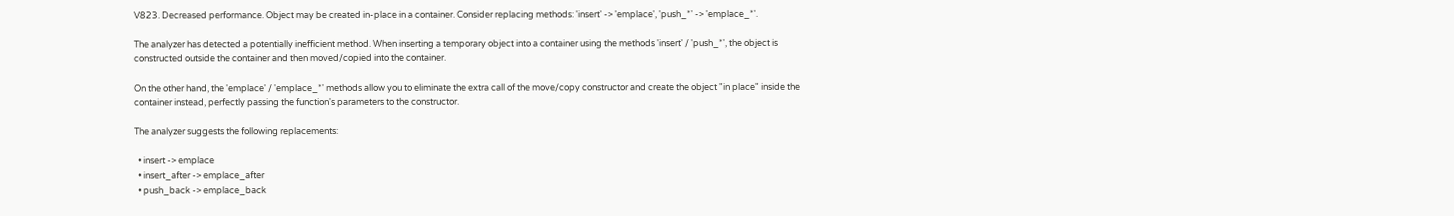V823. Decreased performance. Object may be created in-place in a container. Consider replacing methods: 'insert' -> 'emplace', 'push_*' -> 'emplace_*'.

The analyzer has detected a potentially inefficient method. When inserting a temporary object into a container using the methods 'insert' / 'push_*', the object is constructed outside the container and then moved/copied into the container.

On the other hand, the 'emplace' / 'emplace_*' methods allow you to eliminate the extra call of the move/copy constructor and create the object "in place" inside the container instead, perfectly passing the function's parameters to the constructor.

The analyzer suggests the following replacements:

  • insert -> emplace
  • insert_after -> emplace_after
  • push_back -> emplace_back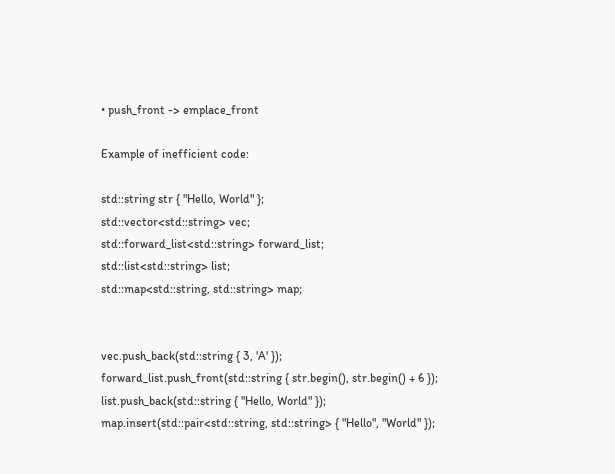• push_front -> emplace_front

Example of inefficient code:

std::string str { "Hello, World" };
std::vector<std::string> vec;
std::forward_list<std::string> forward_list;
std::list<std::string> list;
std::map<std::string, std::string> map;


vec.push_back(std::string { 3, 'A' });
forward_list.push_front(std::string { str.begin(), str.begin() + 6 });
list.push_back(std::string { "Hello, World" });
map.insert(std::pair<std::string, std::string> { "Hello", "World" });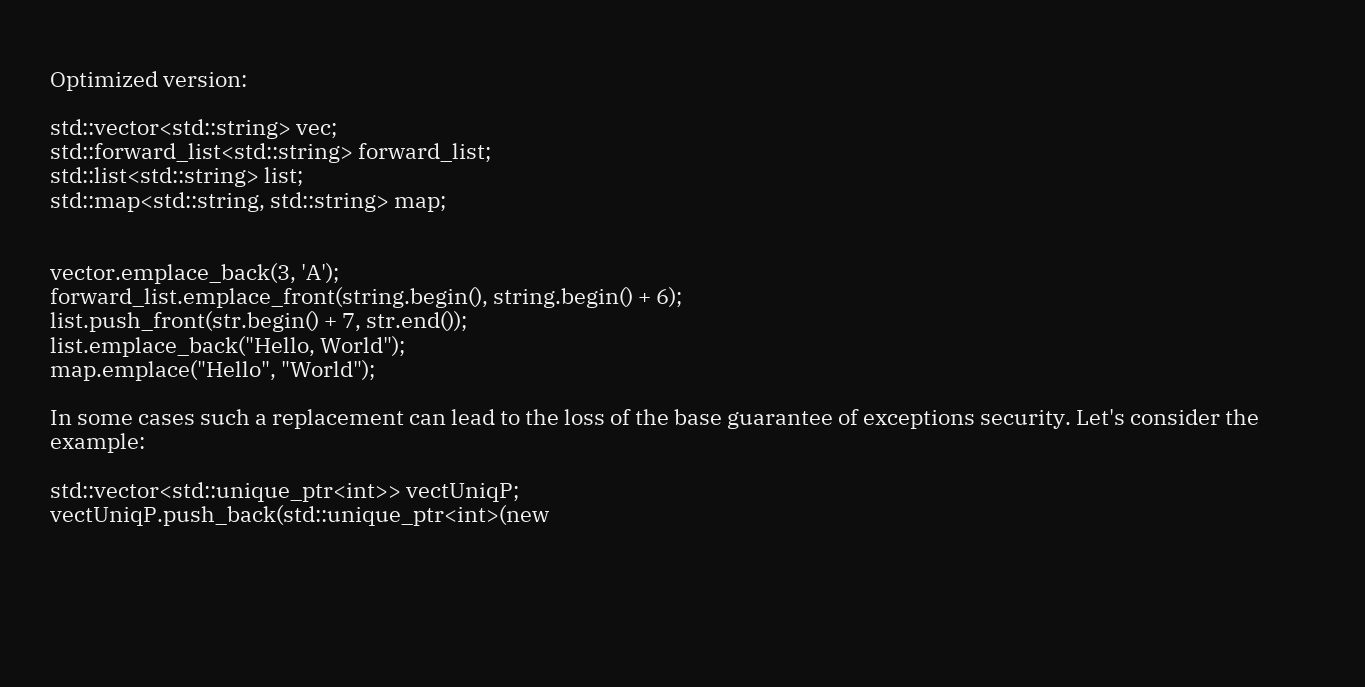Optimized version:

std::vector<std::string> vec;
std::forward_list<std::string> forward_list;
std::list<std::string> list;
std::map<std::string, std::string> map;


vector.emplace_back(3, 'A');
forward_list.emplace_front(string.begin(), string.begin() + 6);
list.push_front(str.begin() + 7, str.end());
list.emplace_back("Hello, World");
map.emplace("Hello", "World");

In some cases such a replacement can lead to the loss of the base guarantee of exceptions security. Let's consider the example:

std::vector<std::unique_ptr<int>> vectUniqP;
vectUniqP.push_back(std::unique_ptr<int>(new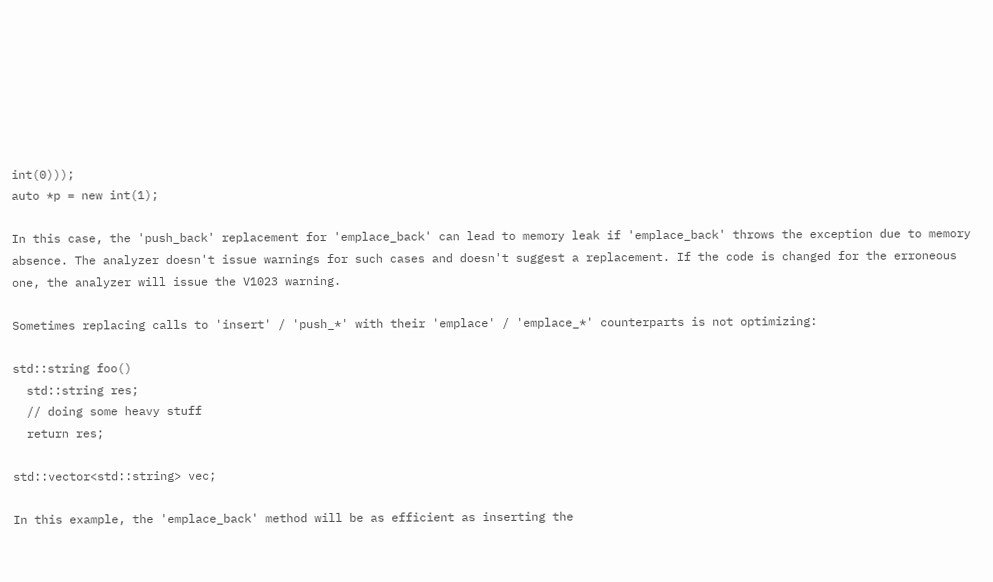int(0)));
auto *p = new int(1);

In this case, the 'push_back' replacement for 'emplace_back' can lead to memory leak if 'emplace_back' throws the exception due to memory absence. The analyzer doesn't issue warnings for such cases and doesn't suggest a replacement. If the code is changed for the erroneous one, the analyzer will issue the V1023 warning.

Sometimes replacing calls to 'insert' / 'push_*' with their 'emplace' / 'emplace_*' counterparts is not optimizing:

std::string foo()
  std::string res;
  // doing some heavy stuff
  return res;

std::vector<std::string> vec;

In this example, the 'emplace_back' method will be as efficient as inserting the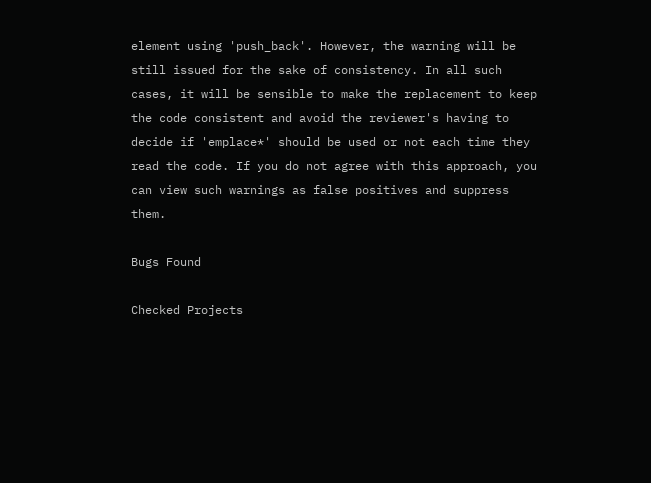element using 'push_back'. However, the warning will be still issued for the sake of consistency. In all such cases, it will be sensible to make the replacement to keep the code consistent and avoid the reviewer's having to decide if 'emplace*' should be used or not each time they read the code. If you do not agree with this approach, you can view such warnings as false positives and suppress them.

Bugs Found

Checked Projects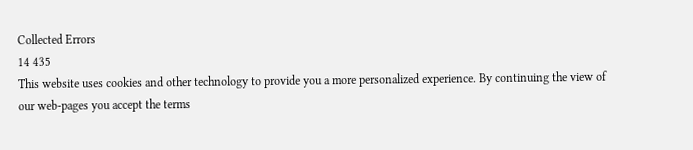Collected Errors
14 435
This website uses cookies and other technology to provide you a more personalized experience. By continuing the view of our web-pages you accept the terms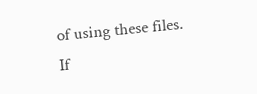of using these files. If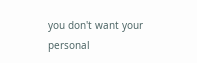you don't want your personal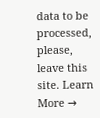data to be processed, please, leave this site. Learn More →